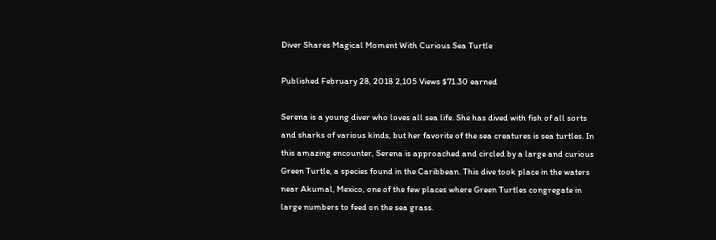Diver Shares Magical Moment With Curious Sea Turtle

Published February 28, 2018 2,105 Views $71.30 earned

Serena is a young diver who loves all sea life. She has dived with fish of all sorts and sharks of various kinds, but her favorite of the sea creatures is sea turtles. In this amazing encounter, Serena is approached and circled by a large and curious Green Turtle, a species found in the Caribbean. This dive took place in the waters near Akumal, Mexico, one of the few places where Green Turtles congregate in large numbers to feed on the sea grass.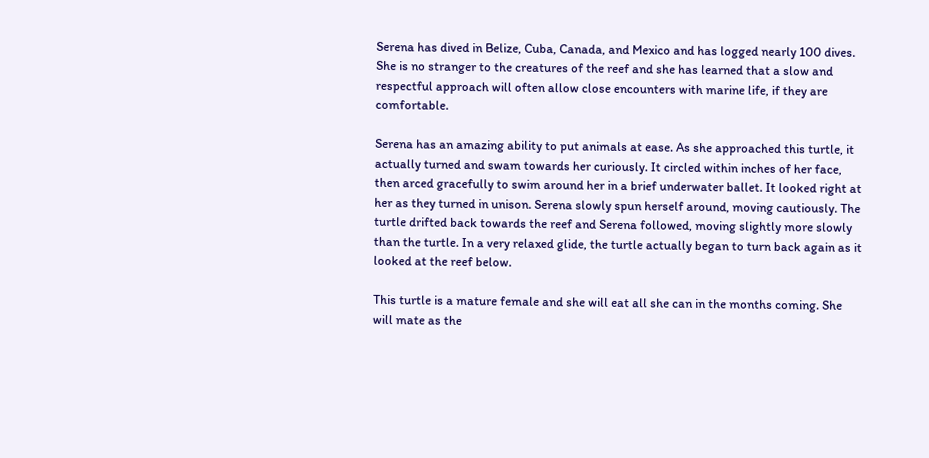Serena has dived in Belize, Cuba, Canada, and Mexico and has logged nearly 100 dives. She is no stranger to the creatures of the reef and she has learned that a slow and respectful approach will often allow close encounters with marine life, if they are comfortable.

Serena has an amazing ability to put animals at ease. As she approached this turtle, it actually turned and swam towards her curiously. It circled within inches of her face, then arced gracefully to swim around her in a brief underwater ballet. It looked right at her as they turned in unison. Serena slowly spun herself around, moving cautiously. The turtle drifted back towards the reef and Serena followed, moving slightly more slowly than the turtle. In a very relaxed glide, the turtle actually began to turn back again as it looked at the reef below.

This turtle is a mature female and she will eat all she can in the months coming. She will mate as the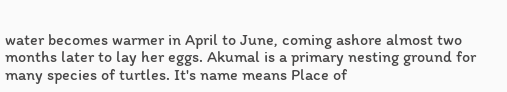water becomes warmer in April to June, coming ashore almost two months later to lay her eggs. Akumal is a primary nesting ground for many species of turtles. It's name means Place of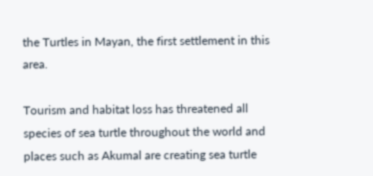the Turtles in Mayan, the first settlement in this area.

Tourism and habitat loss has threatened all species of sea turtle throughout the world and places such as Akumal are creating sea turtle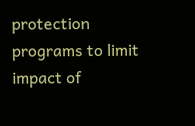protection programs to limit impact of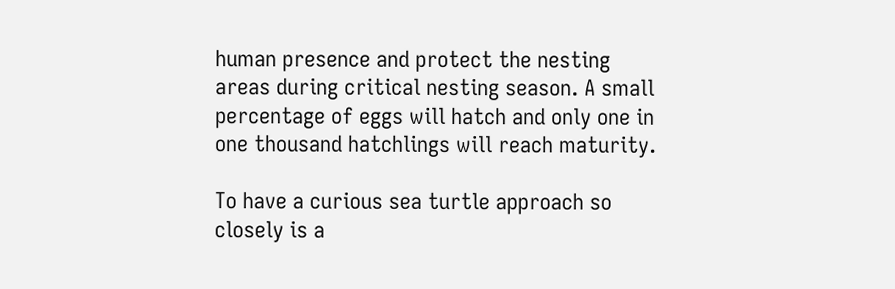human presence and protect the nesting areas during critical nesting season. A small percentage of eggs will hatch and only one in one thousand hatchlings will reach maturity.

To have a curious sea turtle approach so closely is a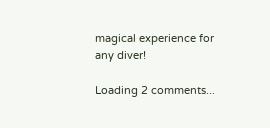magical experience for any diver!

Loading 2 comments...